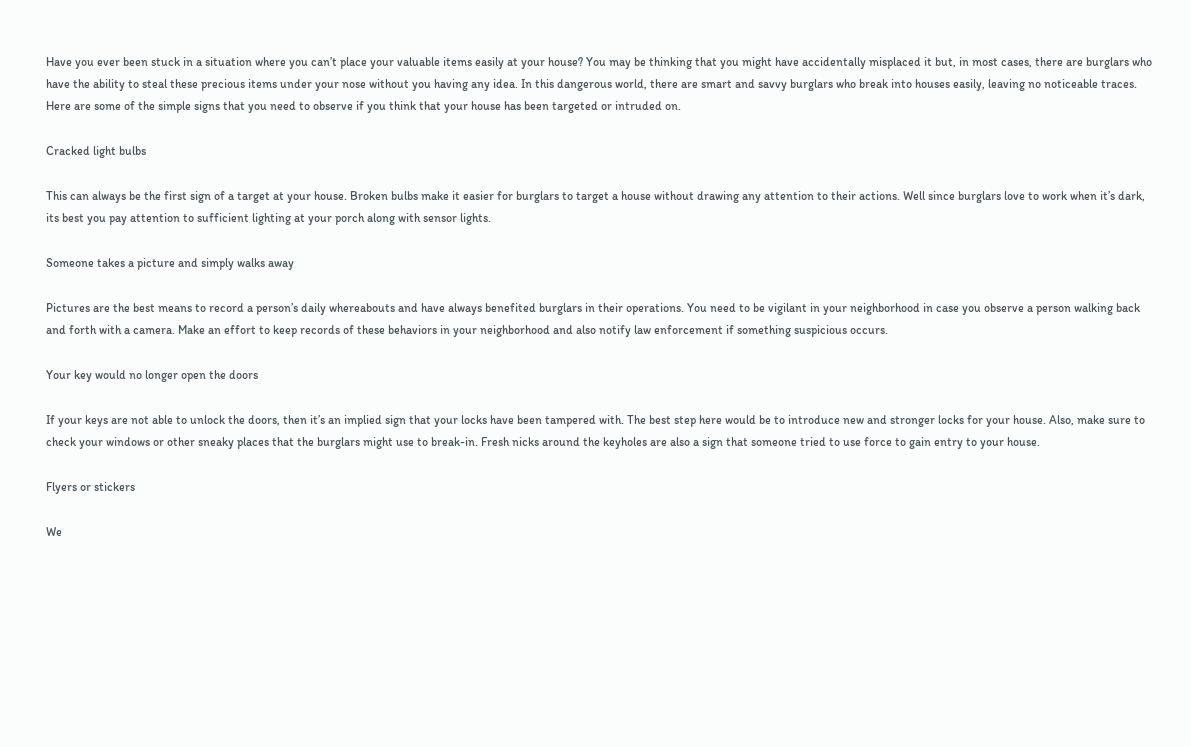Have you ever been stuck in a situation where you can’t place your valuable items easily at your house? You may be thinking that you might have accidentally misplaced it but, in most cases, there are burglars who have the ability to steal these precious items under your nose without you having any idea. In this dangerous world, there are smart and savvy burglars who break into houses easily, leaving no noticeable traces. Here are some of the simple signs that you need to observe if you think that your house has been targeted or intruded on.

Cracked light bulbs

This can always be the first sign of a target at your house. Broken bulbs make it easier for burglars to target a house without drawing any attention to their actions. Well since burglars love to work when it’s dark, its best you pay attention to sufficient lighting at your porch along with sensor lights.

Someone takes a picture and simply walks away

Pictures are the best means to record a person’s daily whereabouts and have always benefited burglars in their operations. You need to be vigilant in your neighborhood in case you observe a person walking back and forth with a camera. Make an effort to keep records of these behaviors in your neighborhood and also notify law enforcement if something suspicious occurs.

Your key would no longer open the doors

If your keys are not able to unlock the doors, then it’s an implied sign that your locks have been tampered with. The best step here would be to introduce new and stronger locks for your house. Also, make sure to check your windows or other sneaky places that the burglars might use to break-in. Fresh nicks around the keyholes are also a sign that someone tried to use force to gain entry to your house.

Flyers or stickers

We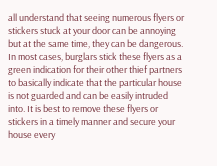all understand that seeing numerous flyers or stickers stuck at your door can be annoying but at the same time, they can be dangerous. In most cases, burglars stick these flyers as a green indication for their other thief partners to basically indicate that the particular house is not guarded and can be easily intruded into. It is best to remove these flyers or stickers in a timely manner and secure your house every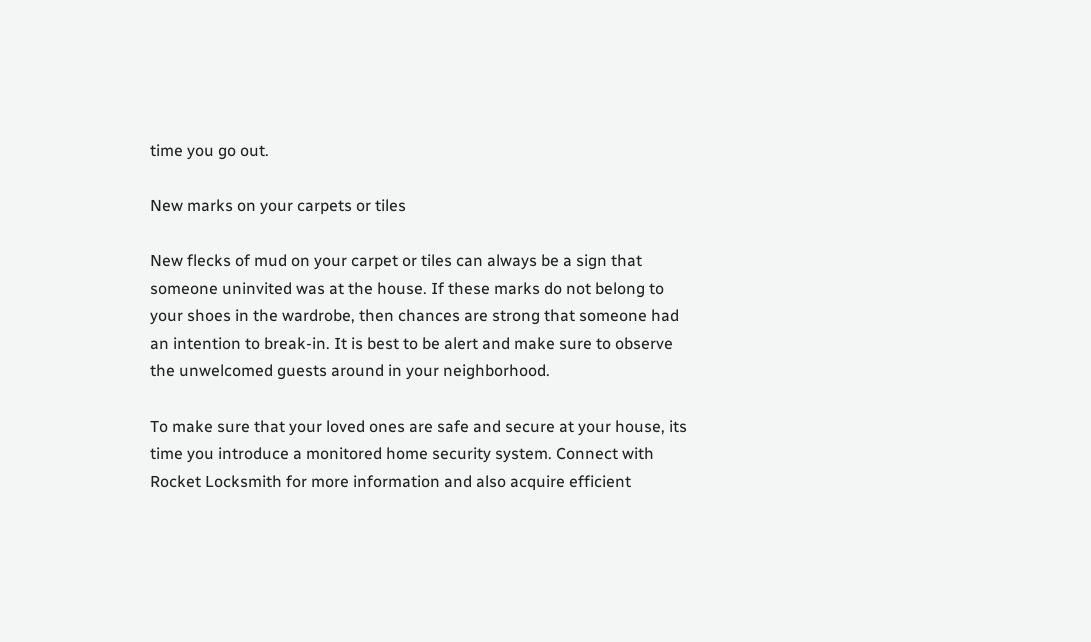time you go out.

New marks on your carpets or tiles

New flecks of mud on your carpet or tiles can always be a sign that someone uninvited was at the house. If these marks do not belong to your shoes in the wardrobe, then chances are strong that someone had an intention to break-in. It is best to be alert and make sure to observe the unwelcomed guests around in your neighborhood.

To make sure that your loved ones are safe and secure at your house, its time you introduce a monitored home security system. Connect with Rocket Locksmith for more information and also acquire efficient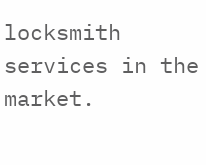locksmith services in the market.